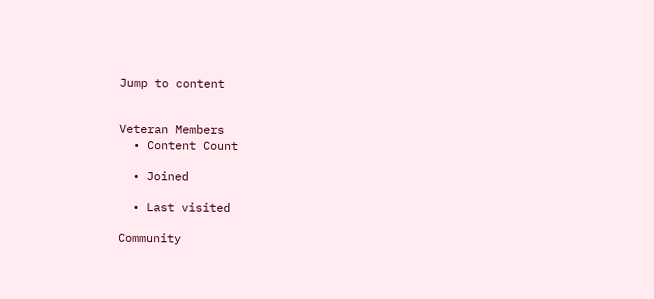Jump to content


Veteran Members
  • Content Count

  • Joined

  • Last visited

Community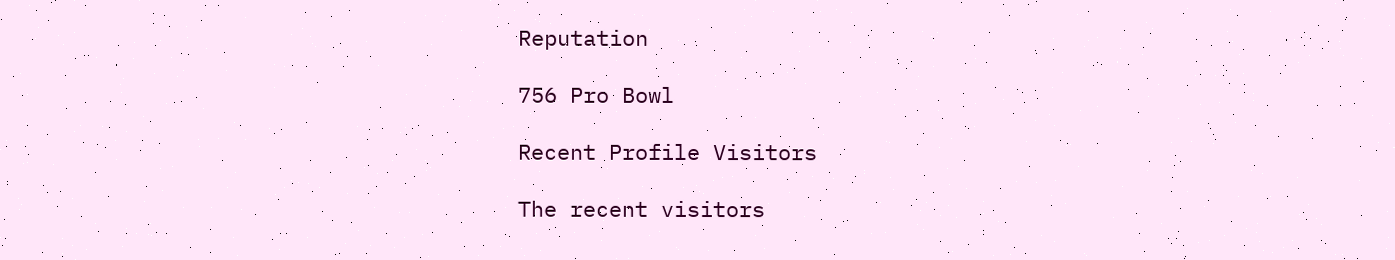Reputation

756 Pro Bowl

Recent Profile Visitors

The recent visitors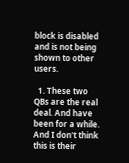block is disabled and is not being shown to other users.

  1. These two QBs are the real deal. And have been for a while. And I don't think this is their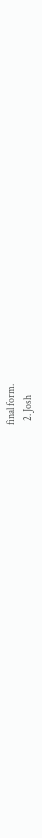final form.
  2. Josh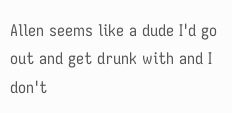Allen seems like a dude I'd go out and get drunk with and I don't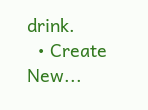drink.
  • Create New...